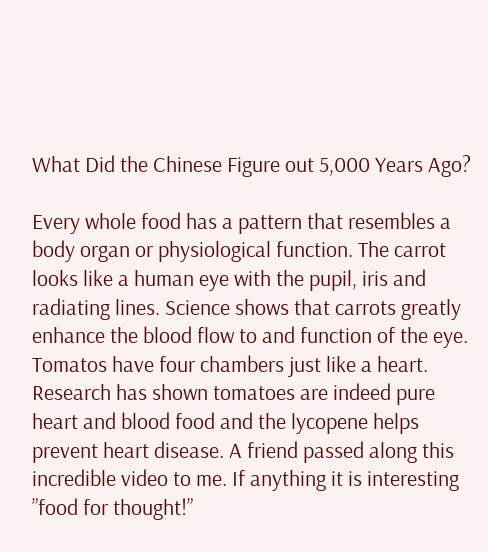What Did the Chinese Figure out 5,000 Years Ago?

Every whole food has a pattern that resembles a body organ or physiological function. The carrot looks like a human eye with the pupil, iris and radiating lines. Science shows that carrots greatly enhance the blood flow to and function of the eye. Tomatos have four chambers just like a heart. Research has shown tomatoes are indeed pure heart and blood food and the lycopene helps prevent heart disease. A friend passed along this incredible video to me. If anything it is interesting ”food for thought!”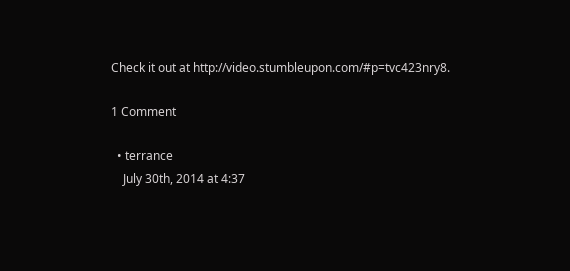Check it out at http://video.stumbleupon.com/#p=tvc423nry8.

1 Comment

  • terrance
    July 30th, 2014 at 4:37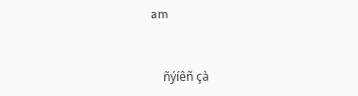am


    ñýíêñ çà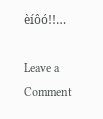èíôó!!…

Leave a Comment